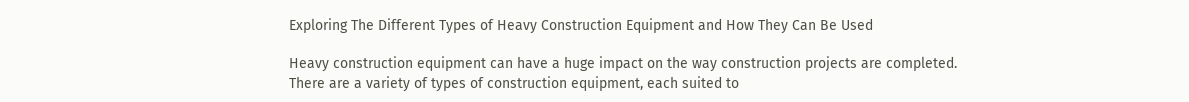Exploring The Different Types of Heavy Construction Equipment and How They Can Be Used

Heavy construction equipment can have a huge impact on the way construction projects are completed. There are a variety of types of construction equipment, each suited to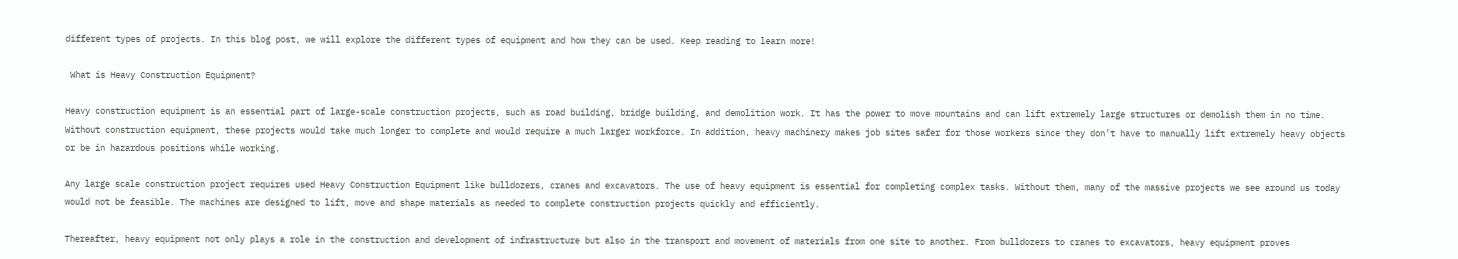different types of projects. In this blog post, we will explore the different types of equipment and how they can be used. Keep reading to learn more!

 What is Heavy Construction Equipment?

Heavy construction equipment is an essential part of large-scale construction projects, such as road building, bridge building, and demolition work. It has the power to move mountains and can lift extremely large structures or demolish them in no time. Without construction equipment, these projects would take much longer to complete and would require a much larger workforce. In addition, heavy machinery makes job sites safer for those workers since they don’t have to manually lift extremely heavy objects or be in hazardous positions while working.

Any large scale construction project requires used Heavy Construction Equipment like bulldozers, cranes and excavators. The use of heavy equipment is essential for completing complex tasks. Without them, many of the massive projects we see around us today would not be feasible. The machines are designed to lift, move and shape materials as needed to complete construction projects quickly and efficiently.

Thereafter, heavy equipment not only plays a role in the construction and development of infrastructure but also in the transport and movement of materials from one site to another. From bulldozers to cranes to excavators, heavy equipment proves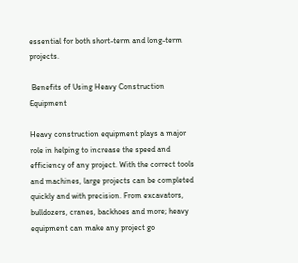essential for both short-term and long-term projects.

 Benefits of Using Heavy Construction Equipment

Heavy construction equipment plays a major role in helping to increase the speed and efficiency of any project. With the correct tools and machines, large projects can be completed quickly and with precision. From excavators, bulldozers, cranes, backhoes and more; heavy equipment can make any project go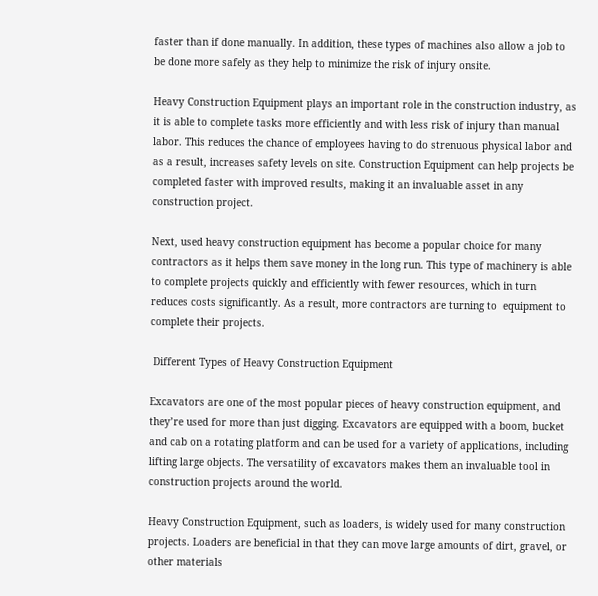faster than if done manually. In addition, these types of machines also allow a job to be done more safely as they help to minimize the risk of injury onsite.

Heavy Construction Equipment plays an important role in the construction industry, as it is able to complete tasks more efficiently and with less risk of injury than manual labor. This reduces the chance of employees having to do strenuous physical labor and as a result, increases safety levels on site. Construction Equipment can help projects be completed faster with improved results, making it an invaluable asset in any construction project.

Next, used heavy construction equipment has become a popular choice for many contractors as it helps them save money in the long run. This type of machinery is able to complete projects quickly and efficiently with fewer resources, which in turn reduces costs significantly. As a result, more contractors are turning to  equipment to complete their projects.

 Different Types of Heavy Construction Equipment

Excavators are one of the most popular pieces of heavy construction equipment, and they’re used for more than just digging. Excavators are equipped with a boom, bucket and cab on a rotating platform and can be used for a variety of applications, including lifting large objects. The versatility of excavators makes them an invaluable tool in construction projects around the world.

Heavy Construction Equipment, such as loaders, is widely used for many construction projects. Loaders are beneficial in that they can move large amounts of dirt, gravel, or other materials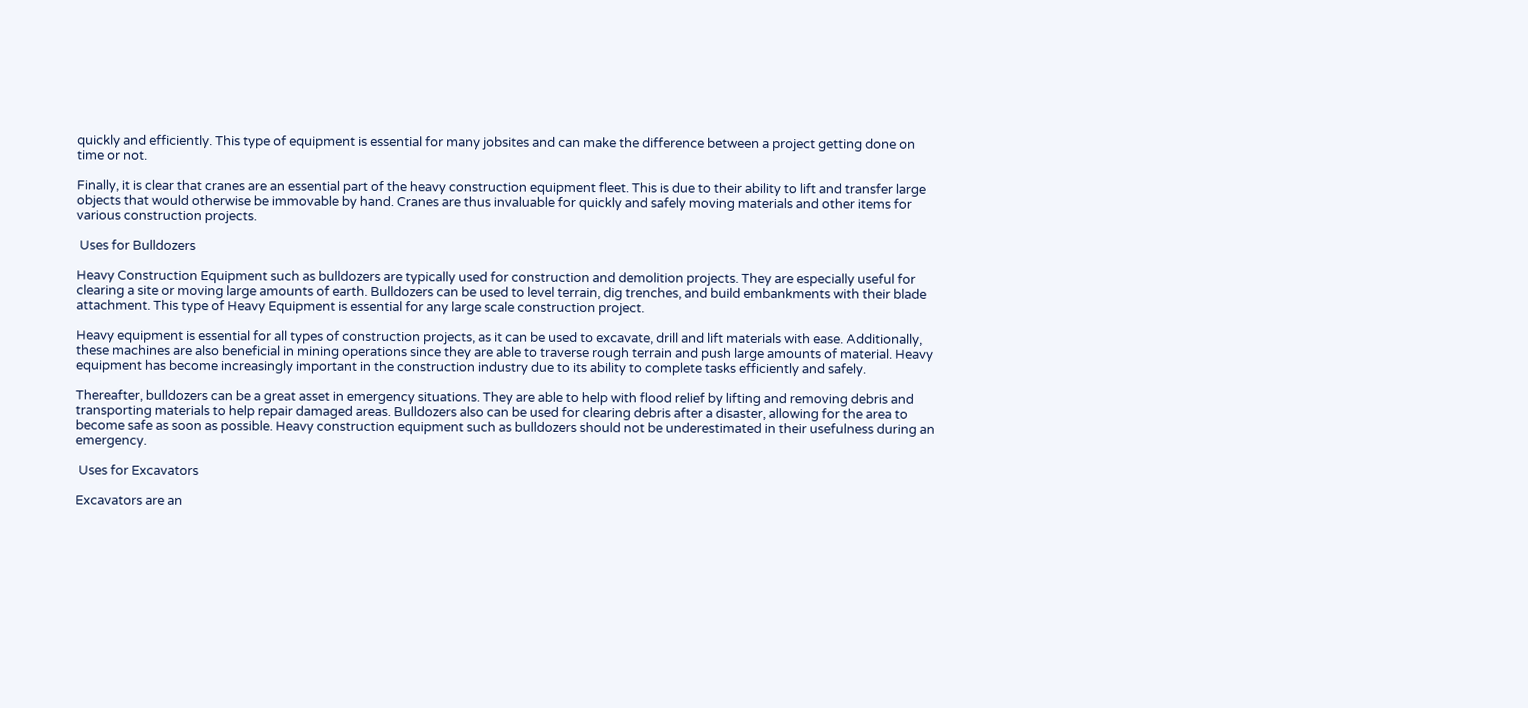quickly and efficiently. This type of equipment is essential for many jobsites and can make the difference between a project getting done on time or not.

Finally, it is clear that cranes are an essential part of the heavy construction equipment fleet. This is due to their ability to lift and transfer large objects that would otherwise be immovable by hand. Cranes are thus invaluable for quickly and safely moving materials and other items for various construction projects.

 Uses for Bulldozers

Heavy Construction Equipment such as bulldozers are typically used for construction and demolition projects. They are especially useful for clearing a site or moving large amounts of earth. Bulldozers can be used to level terrain, dig trenches, and build embankments with their blade attachment. This type of Heavy Equipment is essential for any large scale construction project.

Heavy equipment is essential for all types of construction projects, as it can be used to excavate, drill and lift materials with ease. Additionally, these machines are also beneficial in mining operations since they are able to traverse rough terrain and push large amounts of material. Heavy equipment has become increasingly important in the construction industry due to its ability to complete tasks efficiently and safely.

Thereafter, bulldozers can be a great asset in emergency situations. They are able to help with flood relief by lifting and removing debris and transporting materials to help repair damaged areas. Bulldozers also can be used for clearing debris after a disaster, allowing for the area to become safe as soon as possible. Heavy construction equipment such as bulldozers should not be underestimated in their usefulness during an emergency.

 Uses for Excavators

Excavators are an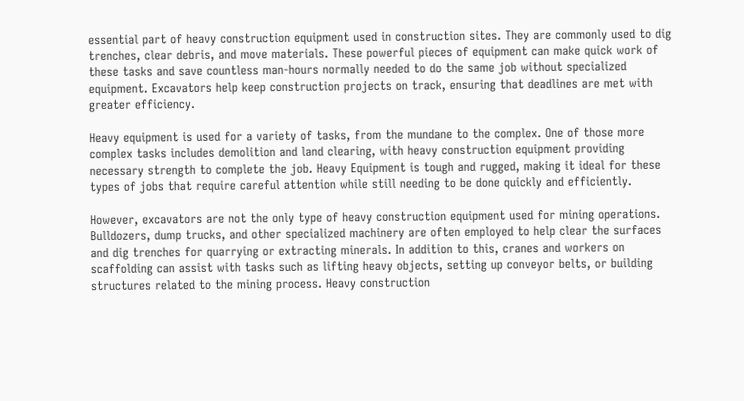essential part of heavy construction equipment used in construction sites. They are commonly used to dig trenches, clear debris, and move materials. These powerful pieces of equipment can make quick work of these tasks and save countless man-hours normally needed to do the same job without specialized equipment. Excavators help keep construction projects on track, ensuring that deadlines are met with greater efficiency.

Heavy equipment is used for a variety of tasks, from the mundane to the complex. One of those more complex tasks includes demolition and land clearing, with heavy construction equipment providing necessary strength to complete the job. Heavy Equipment is tough and rugged, making it ideal for these types of jobs that require careful attention while still needing to be done quickly and efficiently.

However, excavators are not the only type of heavy construction equipment used for mining operations. Bulldozers, dump trucks, and other specialized machinery are often employed to help clear the surfaces and dig trenches for quarrying or extracting minerals. In addition to this, cranes and workers on scaffolding can assist with tasks such as lifting heavy objects, setting up conveyor belts, or building structures related to the mining process. Heavy construction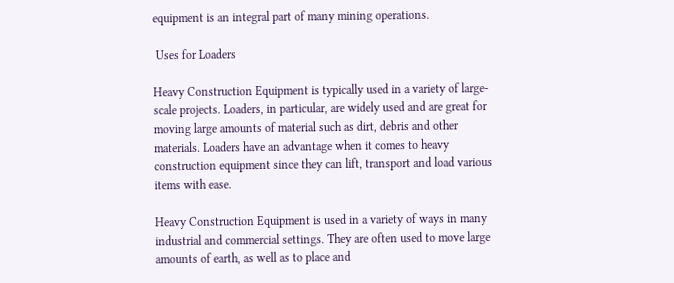equipment is an integral part of many mining operations.

 Uses for Loaders

Heavy Construction Equipment is typically used in a variety of large-scale projects. Loaders, in particular, are widely used and are great for moving large amounts of material such as dirt, debris and other materials. Loaders have an advantage when it comes to heavy construction equipment since they can lift, transport and load various items with ease.

Heavy Construction Equipment is used in a variety of ways in many industrial and commercial settings. They are often used to move large amounts of earth, as well as to place and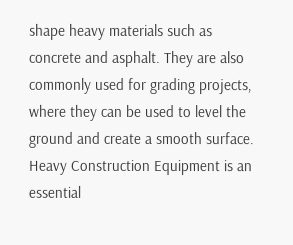shape heavy materials such as concrete and asphalt. They are also commonly used for grading projects, where they can be used to level the ground and create a smooth surface. Heavy Construction Equipment is an essential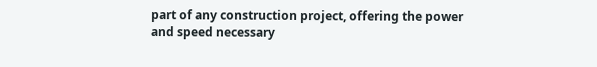part of any construction project, offering the power and speed necessary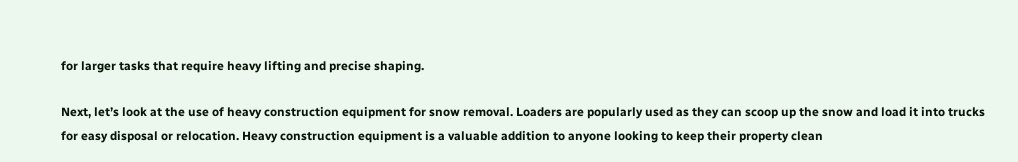for larger tasks that require heavy lifting and precise shaping.

Next, let’s look at the use of heavy construction equipment for snow removal. Loaders are popularly used as they can scoop up the snow and load it into trucks for easy disposal or relocation. Heavy construction equipment is a valuable addition to anyone looking to keep their property clean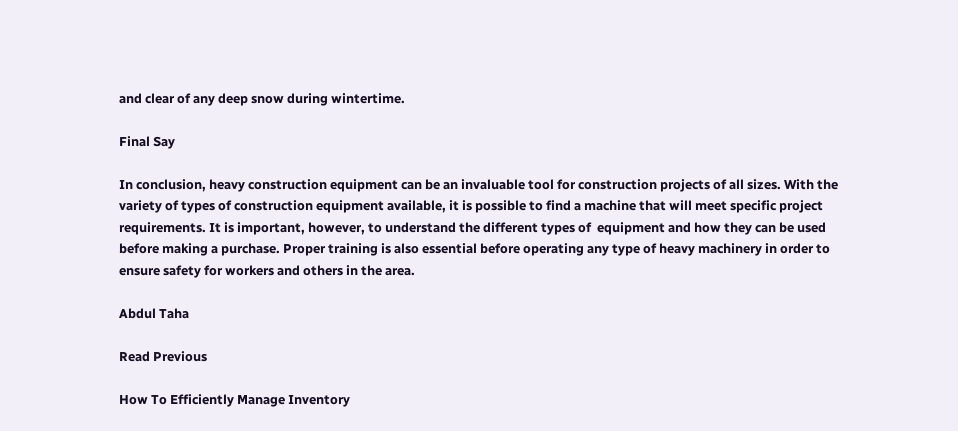and clear of any deep snow during wintertime.

Final Say

In conclusion, heavy construction equipment can be an invaluable tool for construction projects of all sizes. With the variety of types of construction equipment available, it is possible to find a machine that will meet specific project requirements. It is important, however, to understand the different types of  equipment and how they can be used before making a purchase. Proper training is also essential before operating any type of heavy machinery in order to ensure safety for workers and others in the area.

Abdul Taha

Read Previous

How To Efficiently Manage Inventory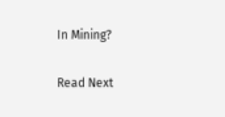In Mining?

Read Next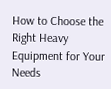How to Choose the Right Heavy Equipment for Your Needs